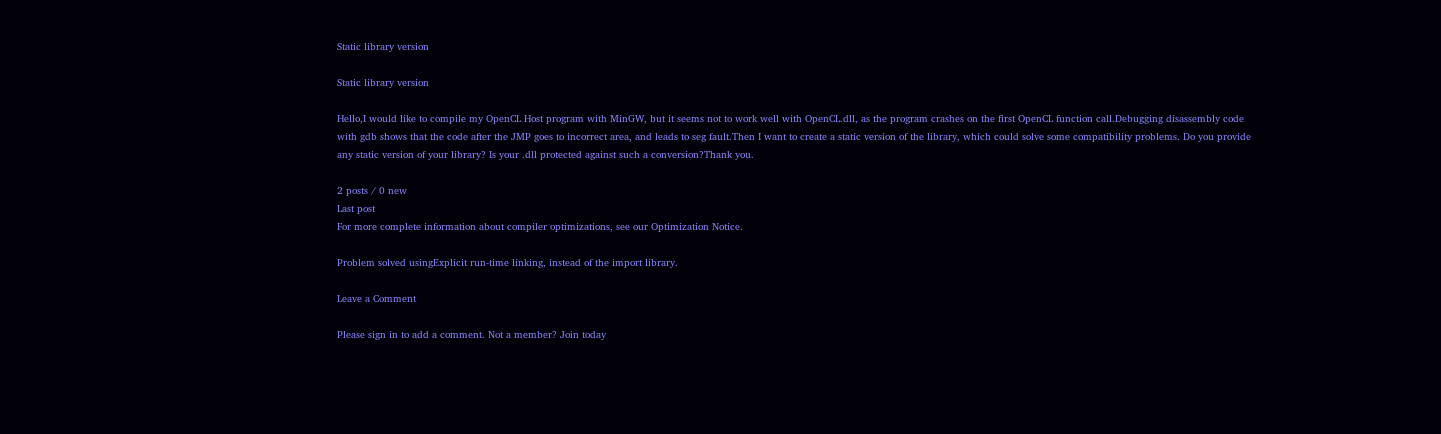Static library version

Static library version

Hello,I would like to compile my OpenCL Host program with MinGW, but it seems not to work well with OpenCL.dll, as the program crashes on the first OpenCL function call.Debugging disassembly code with gdb shows that the code after the JMP goes to incorrect area, and leads to seg fault.Then I want to create a static version of the library, which could solve some compatibility problems. Do you provide any static version of your library? Is your .dll protected against such a conversion?Thank you.

2 posts / 0 new
Last post
For more complete information about compiler optimizations, see our Optimization Notice.

Problem solved usingExplicit run-time linking, instead of the import library.

Leave a Comment

Please sign in to add a comment. Not a member? Join today